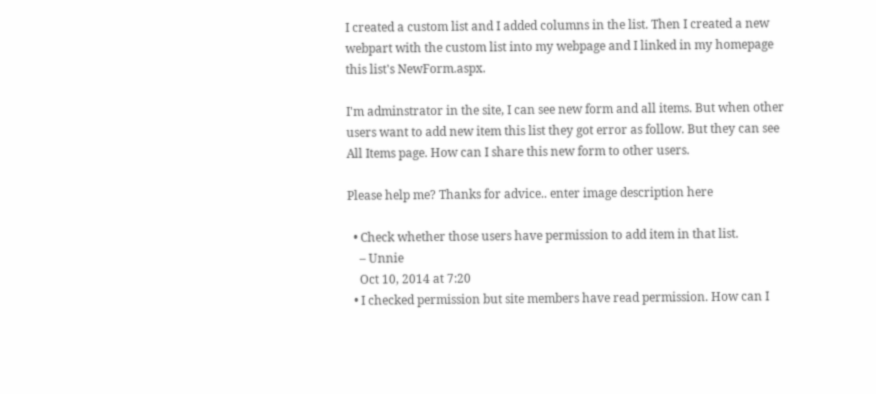I created a custom list and I added columns in the list. Then I created a new webpart with the custom list into my webpage and I linked in my homepage this list's NewForm.aspx.

I'm adminstrator in the site, I can see new form and all items. But when other users want to add new item this list they got error as follow. But they can see All Items page. How can I share this new form to other users.

Please help me? Thanks for advice.. enter image description here

  • Check whether those users have permission to add item in that list.
    – Unnie
    Oct 10, 2014 at 7:20
  • I checked permission but site members have read permission. How can I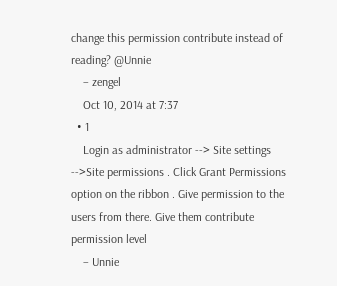change this permission contribute instead of reading? @Unnie
    – zengel
    Oct 10, 2014 at 7:37
  • 1
    Login as administrator --> Site settings -->Site permissions . Click Grant Permissions option on the ribbon . Give permission to the users from there. Give them contribute permission level
    – Unnie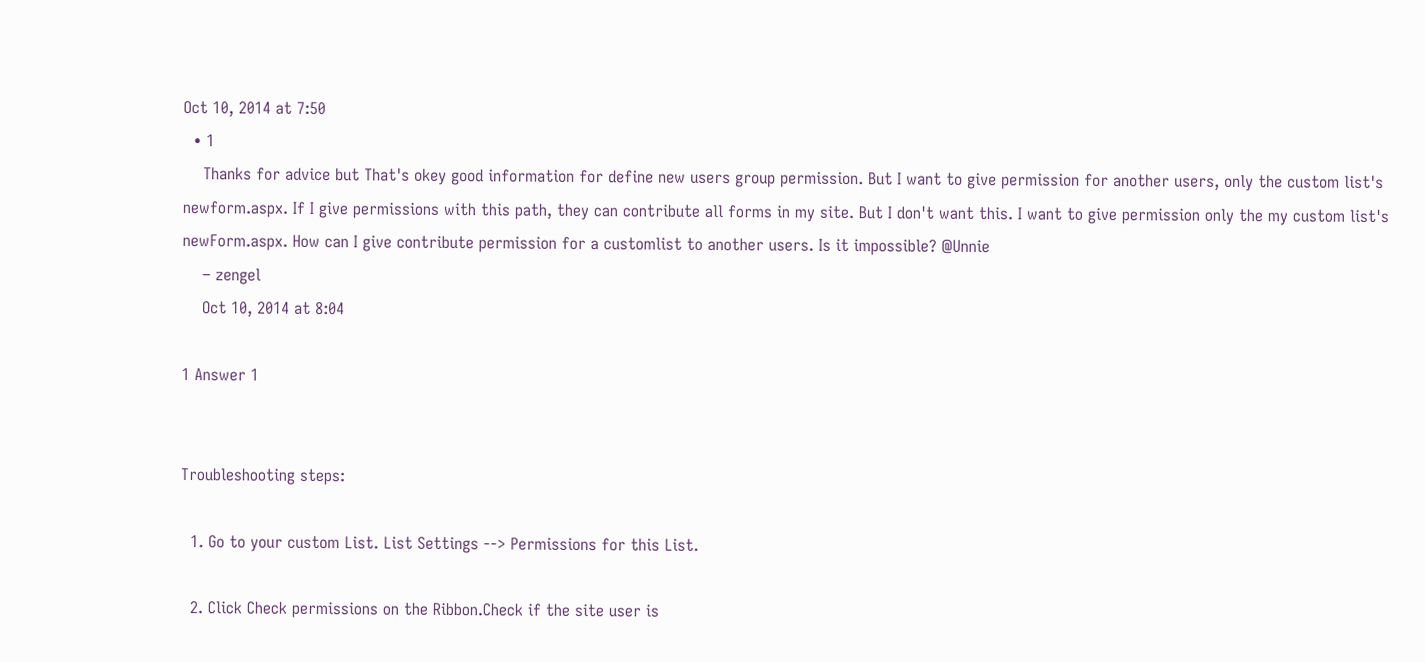Oct 10, 2014 at 7:50
  • 1
    Thanks for advice but That's okey good information for define new users group permission. But I want to give permission for another users, only the custom list's newform.aspx. If I give permissions with this path, they can contribute all forms in my site. But I don't want this. I want to give permission only the my custom list's newForm.aspx. How can I give contribute permission for a customlist to another users. Is it impossible? @Unnie
    – zengel
    Oct 10, 2014 at 8:04

1 Answer 1


Troubleshooting steps:

  1. Go to your custom List. List Settings --> Permissions for this List.

  2. Click Check permissions on the Ribbon.Check if the site user is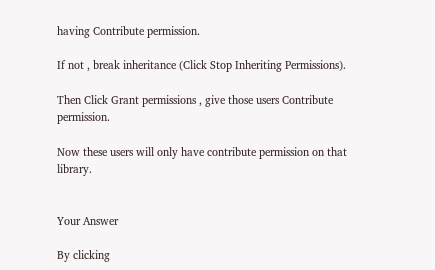having Contribute permission.

If not , break inheritance (Click Stop Inheriting Permissions).

Then Click Grant permissions , give those users Contribute permission.

Now these users will only have contribute permission on that library.


Your Answer

By clicking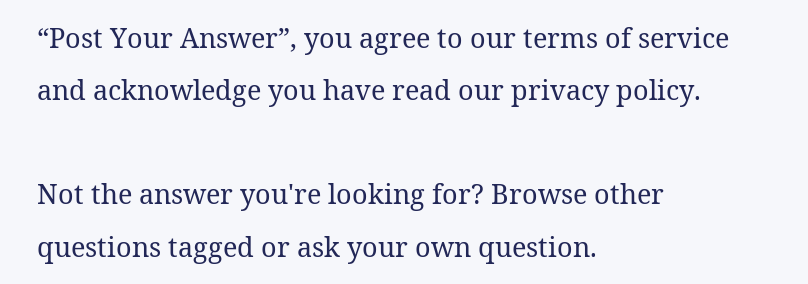“Post Your Answer”, you agree to our terms of service and acknowledge you have read our privacy policy.

Not the answer you're looking for? Browse other questions tagged or ask your own question.